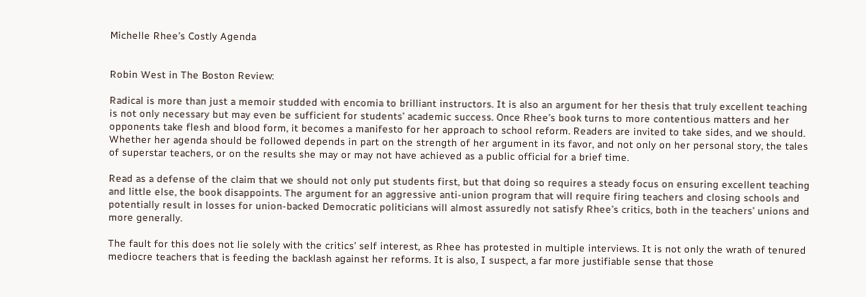Michelle Rhee’s Costly Agenda


Robin West in The Boston Review:

Radical is more than just a memoir studded with encomia to brilliant instructors. It is also an argument for her thesis that truly excellent teaching is not only necessary but may even be sufficient for students’ academic success. Once Rhee’s book turns to more contentious matters and her opponents take flesh and blood form, it becomes a manifesto for her approach to school reform. Readers are invited to take sides, and we should. Whether her agenda should be followed depends in part on the strength of her argument in its favor, and not only on her personal story, the tales of superstar teachers, or on the results she may or may not have achieved as a public official for a brief time.

Read as a defense of the claim that we should not only put students first, but that doing so requires a steady focus on ensuring excellent teaching and little else, the book disappoints. The argument for an aggressive anti-union program that will require firing teachers and closing schools and potentially result in losses for union-backed Democratic politicians will almost assuredly not satisfy Rhee’s critics, both in the teachers’ unions and more generally.

The fault for this does not lie solely with the critics’ self interest, as Rhee has protested in multiple interviews. It is not only the wrath of tenured mediocre teachers that is feeding the backlash against her reforms. It is also, I suspect, a far more justifiable sense that those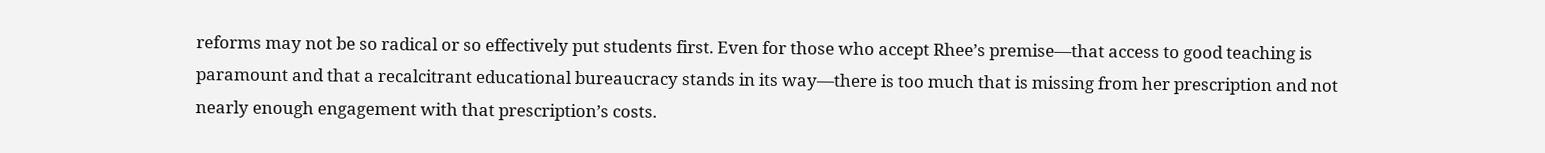reforms may not be so radical or so effectively put students first. Even for those who accept Rhee’s premise—that access to good teaching is paramount and that a recalcitrant educational bureaucracy stands in its way—there is too much that is missing from her prescription and not nearly enough engagement with that prescription’s costs.